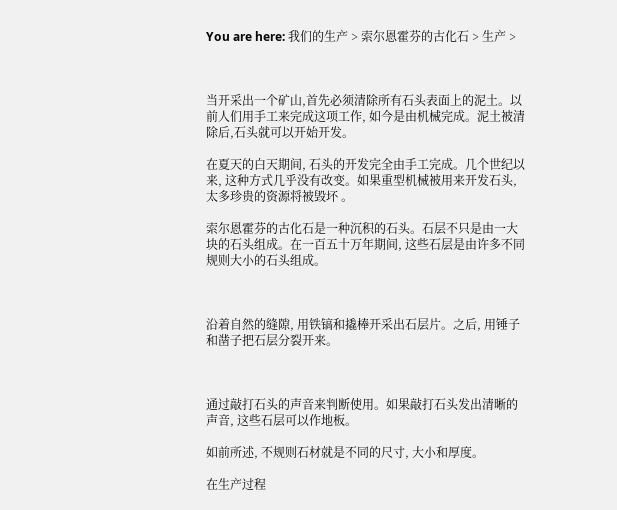You are here: 我们的生产 > 索尔恩霍芬的古化石 > 生产 >



当开采出一个矿山,首先必须清除所有石头表面上的泥土。以前人们用手工来完成这项工作, 如今是由机械完成。泥土被清除后,石头就可以开始开发。

在夏天的白天期间, 石头的开发完全由手工完成。几个世纪以来, 这种方式几乎没有改变。如果重型机械被用来开发石头, 太多珍贵的资源将被毁坏 。

索尔恩霍芬的古化石是一种沉积的石头。石层不只是由一大块的石头组成。在一百五十万年期间, 这些石层是由许多不同规则大小的石头组成。



沿着自然的缝隙, 用铁镐和撬棒开采出石层片。之后, 用锤子和凿子把石层分裂开来。



通过敲打石头的声音来判断使用。如果敲打石头发出清晰的声音, 这些石层可以作地板。

如前所述, 不规则石材就是不同的尺寸, 大小和厚度。

在生产过程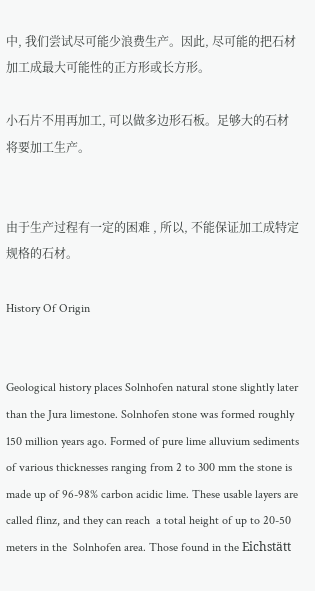中, 我们尝试尽可能少浪费生产。因此, 尽可能的把石材加工成最大可能性的正方形或长方形。

小石片不用再加工, 可以做多边形石板。足够大的石材将要加工生产。


由于生产过程有一定的困难 , 所以, 不能保证加工成特定规格的石材。

History Of Origin


Geological history places Solnhofen natural stone slightly later than the Jura limestone. Solnhofen stone was formed roughly 150 million years ago. Formed of pure lime alluvium sediments of various thicknesses ranging from 2 to 300 mm the stone is made up of 96-98% carbon acidic lime. These usable layers are called flinz, and they can reach  a total height of up to 20-50 meters in the  Solnhofen area. Those found in the Eichstätt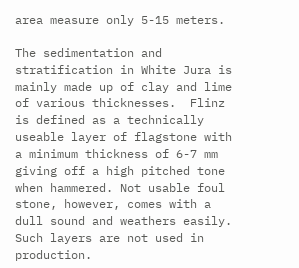area measure only 5-15 meters.

The sedimentation and stratification in White Jura is mainly made up of clay and lime of various thicknesses.  Flinz is defined as a technically useable layer of flagstone with a minimum thickness of 6-7 mm giving off a high pitched tone when hammered. Not usable foul stone, however, comes with a dull sound and weathers easily. Such layers are not used in production.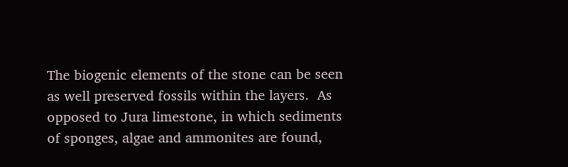The biogenic elements of the stone can be seen as well preserved fossils within the layers.  As opposed to Jura limestone, in which sediments of sponges, algae and ammonites are found,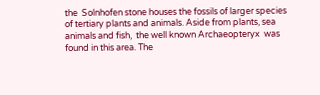the  Solnhofen stone houses the fossils of larger species of tertiary plants and animals. Aside from plants, sea animals and fish,  the well known Archaeopteryx  was found in this area. The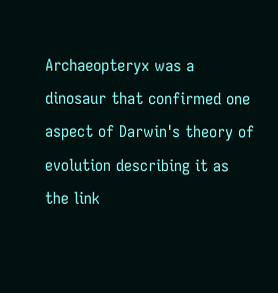Archaeopteryx was a dinosaur that confirmed one aspect of Darwin's theory of evolution describing it as the link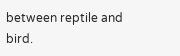between reptile and bird.